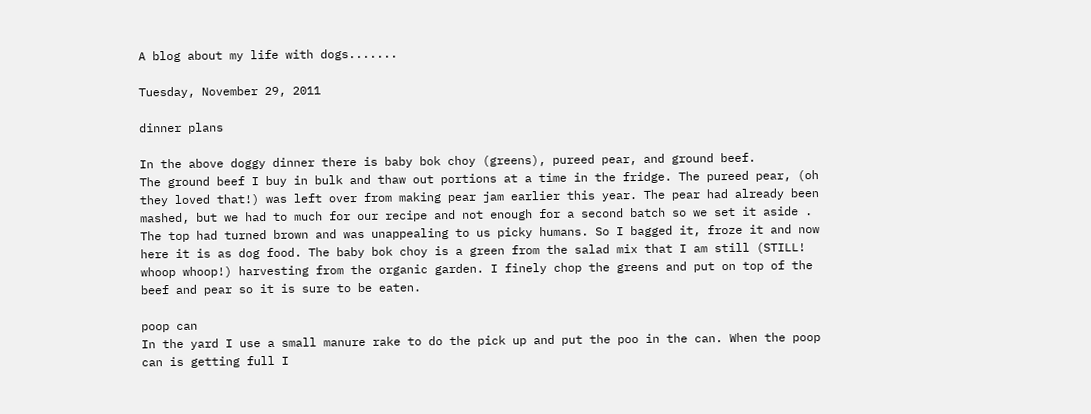A blog about my life with dogs.......

Tuesday, November 29, 2011

dinner plans

In the above doggy dinner there is baby bok choy (greens), pureed pear, and ground beef.
The ground beef I buy in bulk and thaw out portions at a time in the fridge. The pureed pear, (oh they loved that!) was left over from making pear jam earlier this year. The pear had already been mashed, but we had to much for our recipe and not enough for a second batch so we set it aside . The top had turned brown and was unappealing to us picky humans. So I bagged it, froze it and now here it is as dog food. The baby bok choy is a green from the salad mix that I am still (STILL! whoop whoop!) harvesting from the organic garden. I finely chop the greens and put on top of the beef and pear so it is sure to be eaten.

poop can
In the yard I use a small manure rake to do the pick up and put the poo in the can. When the poop can is getting full I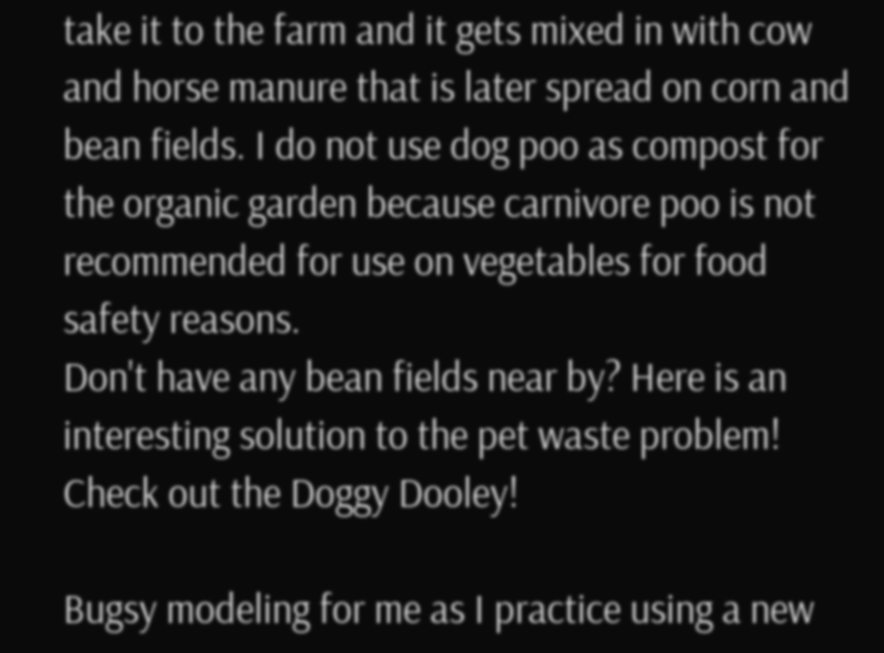take it to the farm and it gets mixed in with cow and horse manure that is later spread on corn and bean fields. I do not use dog poo as compost for the organic garden because carnivore poo is not recommended for use on vegetables for food safety reasons.
Don't have any bean fields near by? Here is an interesting solution to the pet waste problem! Check out the Doggy Dooley!

Bugsy modeling for me as I practice using a new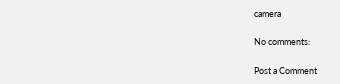camera

No comments:

Post a Comment